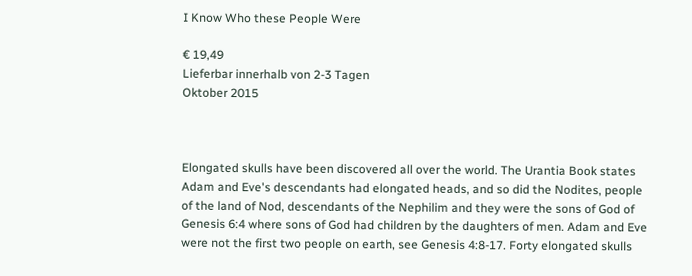I Know Who these People Were

€ 19,49
Lieferbar innerhalb von 2-3 Tagen
Oktober 2015



Elongated skulls have been discovered all over the world. The Urantia Book states Adam and Eve's descendants had elongated heads, and so did the Nodites, people of the land of Nod, descendants of the Nephilim and they were the sons of God of Genesis 6:4 where sons of God had children by the daughters of men. Adam and Eve were not the first two people on earth, see Genesis 4:8-17. Forty elongated skulls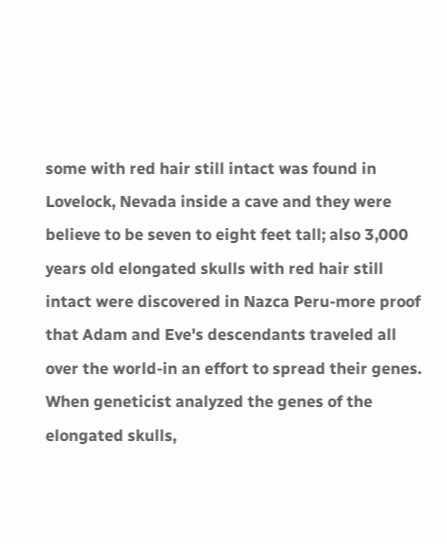some with red hair still intact was found in Lovelock, Nevada inside a cave and they were believe to be seven to eight feet tall; also 3,000 years old elongated skulls with red hair still intact were discovered in Nazca Peru-more proof that Adam and Eve's descendants traveled all over the world-in an effort to spread their genes. When geneticist analyzed the genes of the elongated skulls,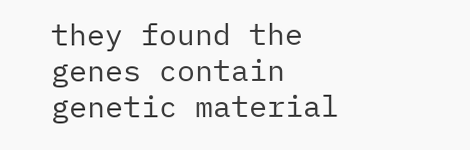they found the genes contain genetic material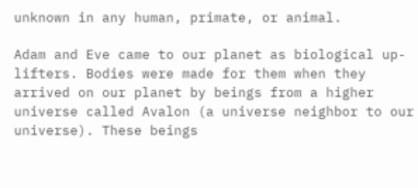unknown in any human, primate, or animal.

Adam and Eve came to our planet as biological up-lifters. Bodies were made for them when they arrived on our planet by beings from a higher universe called Avalon (a universe neighbor to our universe). These beings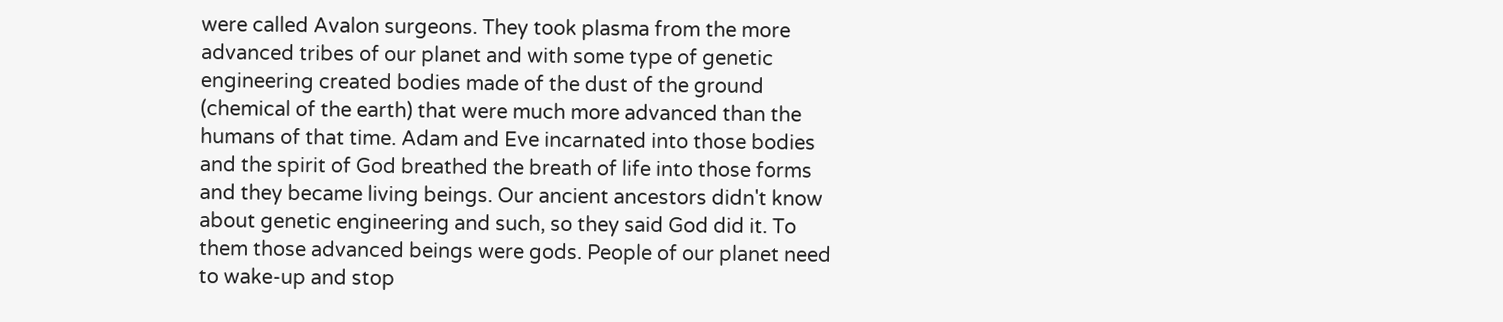were called Avalon surgeons. They took plasma from the more advanced tribes of our planet and with some type of genetic engineering created bodies made of the dust of the ground (chemical of the earth) that were much more advanced than the humans of that time. Adam and Eve incarnated into those bodies and the spirit of God breathed the breath of life into those forms and they became living beings. Our ancient ancestors didn't know about genetic engineering and such, so they said God did it. To them those advanced beings were gods. People of our planet need to wake-up and stop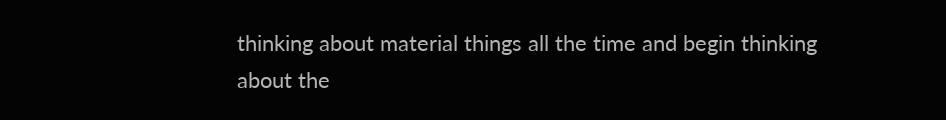thinking about material things all the time and begin thinking about the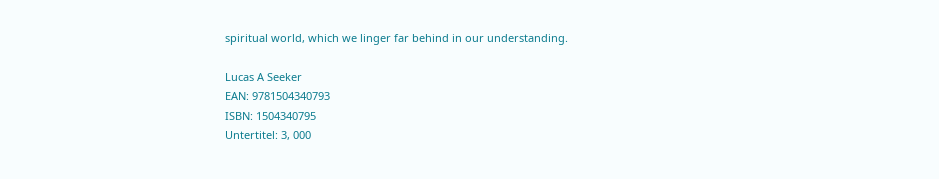spiritual world, which we linger far behind in our understanding.

Lucas A Seeker
EAN: 9781504340793
ISBN: 1504340795
Untertitel: 3, 000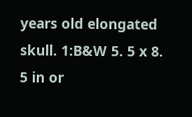years old elongated skull. 1:B&W 5. 5 x 8. 5 in or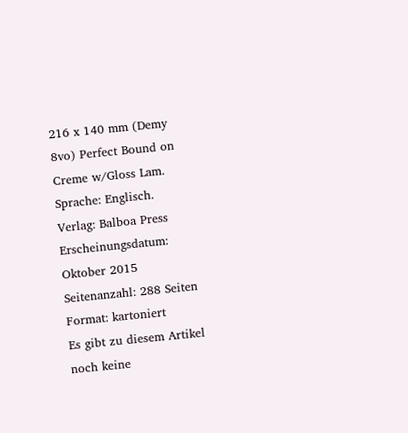216 x 140 mm (Demy 8vo) Perfect Bound on Creme w/Gloss Lam. Sprache: Englisch.
Verlag: Balboa Press
Erscheinungsdatum: Oktober 2015
Seitenanzahl: 288 Seiten
Format: kartoniert
Es gibt zu diesem Artikel noch keine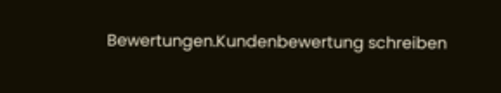Bewertungen.Kundenbewertung schreiben